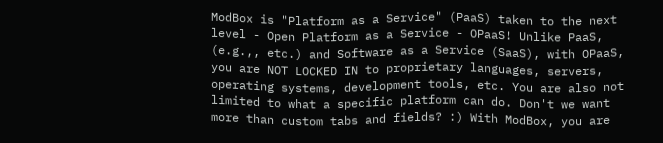ModBox is "Platform as a Service" (PaaS) taken to the next level - Open Platform as a Service - OPaaS! Unlike PaaS, (e.g.,, etc.) and Software as a Service (SaaS), with OPaaS, you are NOT LOCKED IN to proprietary languages, servers, operating systems, development tools, etc. You are also not limited to what a specific platform can do. Don't we want more than custom tabs and fields? :) With ModBox, you are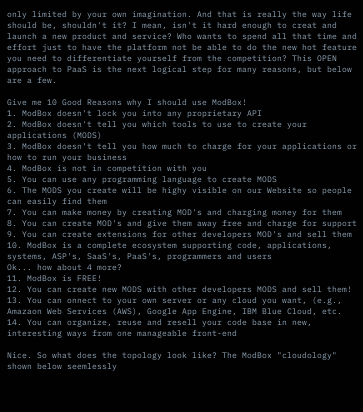only limited by your own imagination. And that is really the way life should be, shouldn't it? I mean, isn't it hard enough to creat and launch a new product and service? Who wants to spend all that time and effort just to have the platform not be able to do the new hot feature you need to differentiate yourself from the competition? This OPEN approach to PaaS is the next logical step for many reasons, but below are a few.

Give me 10 Good Reasons why I should use ModBox!
1. ModBox doesn't lock you into any proprietary API
2. ModBox doesn't tell you which tools to use to create your applications (MODS)
3. ModBox doesn't tell you how much to charge for your applications or how to run your business
4. ModBox is not in competition with you
5. You can use any programming language to create MODS
6. The MODS you create will be highy visible on our Website so people can easily find them
7. You can make money by creating MOD's and charging money for them
8. You can create MOD's and give them away free and charge for support
9. You can create extensions for other developers MOD's and sell them
10. ModBox is a complete ecosystem supporting code, applications, systems, ASP's, SaaS's, PaaS's, programmers and users
Ok... how about 4 more?
11. ModBox is FREE!
12. You can create new MODS with other developers MODS and sell them!
13. You can onnect to your own server or any cloud you want, (e.g., Amazaon Web Services (AWS), Google App Engine, IBM Blue Cloud, etc.
14. You can organize, reuse and resell your code base in new, interesting ways from one manageable front-end

Nice. So what does the topology look like? The ModBox "cloudology" shown below seemlessly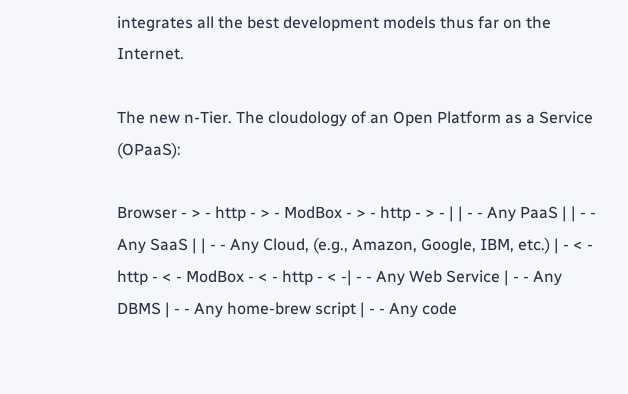integrates all the best development models thus far on the Internet.

The new n-Tier. The cloudology of an Open Platform as a Service (OPaaS):

Browser - > - http - > - ModBox - > - http - > - | | - - Any PaaS | | - - Any SaaS | | - - Any Cloud, (e.g., Amazon, Google, IBM, etc.) | - < - http - < - ModBox - < - http - < -| - - Any Web Service | - - Any DBMS | - - Any home-brew script | - - Any code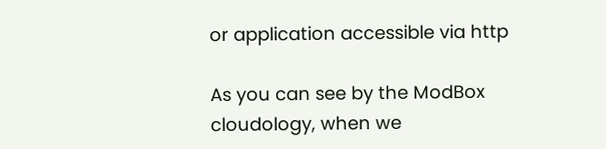or application accessible via http

As you can see by the ModBox cloudology, when we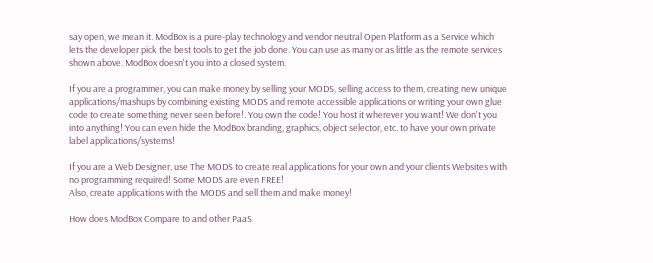say open, we mean it. ModBox is a pure-play technology and vendor neutral Open Platform as a Service which lets the developer pick the best tools to get the job done. You can use as many or as little as the remote services shown above. ModBox doesn't you into a closed system.

If you are a programmer, you can make money by selling your MODS, selling access to them, creating new unique applications/mashups by combining existing MODS and remote accessible applications or writing your own glue code to create something never seen before!. You own the code! You host it wherever you want! We don't you into anything! You can even hide the ModBox branding, graphics, object selector, etc. to have your own private label applications/systems!

If you are a Web Designer, use The MODS to create real applications for your own and your clients Websites with no programming required! Some MODS are even FREE!
Also, create applications with the MODS and sell them and make money!

How does ModBox Compare to and other PaaS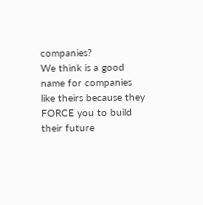companies?
We think is a good name for companies like theirs because they FORCE you to build their future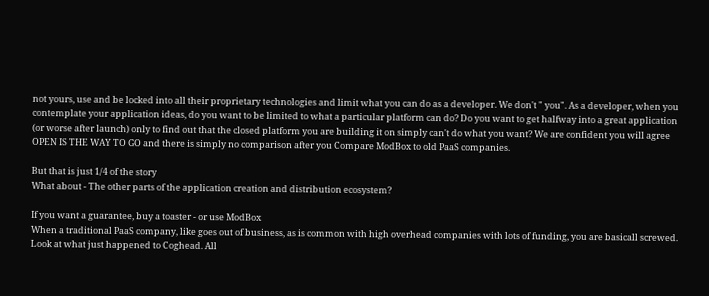not yours, use and be locked into all their proprietary technologies and limit what you can do as a developer. We don't " you". As a developer, when you contemplate your application ideas, do you want to be limited to what a particular platform can do? Do you want to get halfway into a great application (or worse after launch) only to find out that the closed platform you are building it on simply can't do what you want? We are confident you will agree OPEN IS THE WAY TO GO and there is simply no comparison after you Compare ModBox to old PaaS companies.

But that is just 1/4 of the story
What about - The other parts of the application creation and distribution ecosystem?

If you want a guarantee, buy a toaster - or use ModBox
When a traditional PaaS company, like goes out of business, as is common with high overhead companies with lots of funding, you are basicall screwed. Look at what just happened to Coghead. All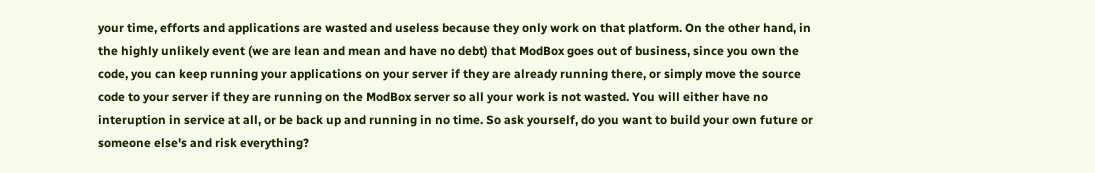your time, efforts and applications are wasted and useless because they only work on that platform. On the other hand, in the highly unlikely event (we are lean and mean and have no debt) that ModBox goes out of business, since you own the code, you can keep running your applications on your server if they are already running there, or simply move the source code to your server if they are running on the ModBox server so all your work is not wasted. You will either have no interuption in service at all, or be back up and running in no time. So ask yourself, do you want to build your own future or someone else's and risk everything?